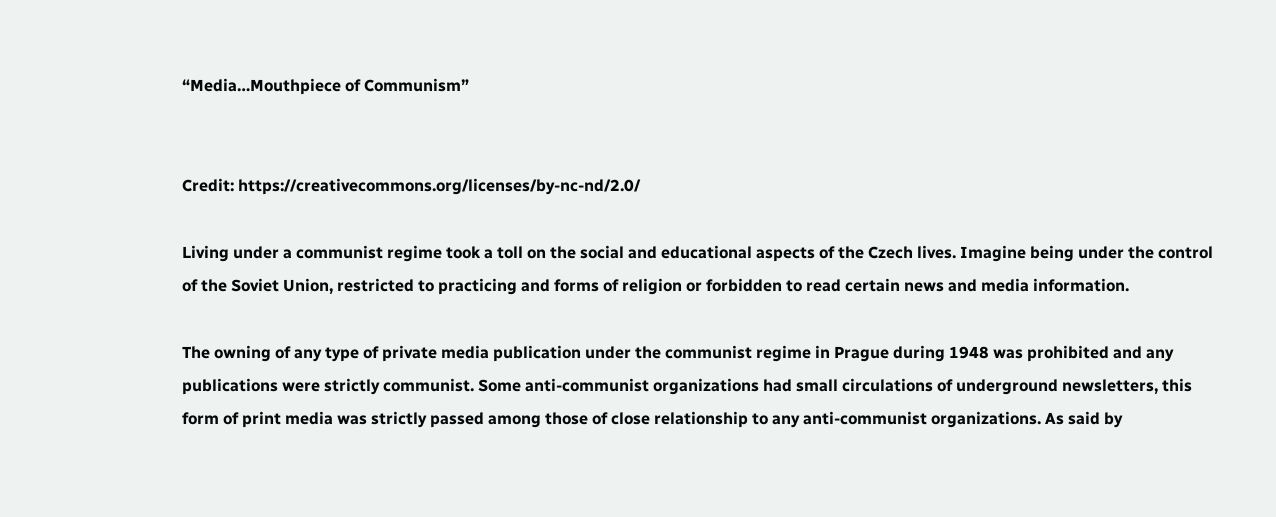“Media…Mouthpiece of Communism”


Credit: https://creativecommons.org/licenses/by-nc-nd/2.0/

Living under a communist regime took a toll on the social and educational aspects of the Czech lives. Imagine being under the control of the Soviet Union, restricted to practicing and forms of religion or forbidden to read certain news and media information.

The owning of any type of private media publication under the communist regime in Prague during 1948 was prohibited and any publications were strictly communist. Some anti-communist organizations had small circulations of underground newsletters, this form of print media was strictly passed among those of close relationship to any anti-communist organizations. As said by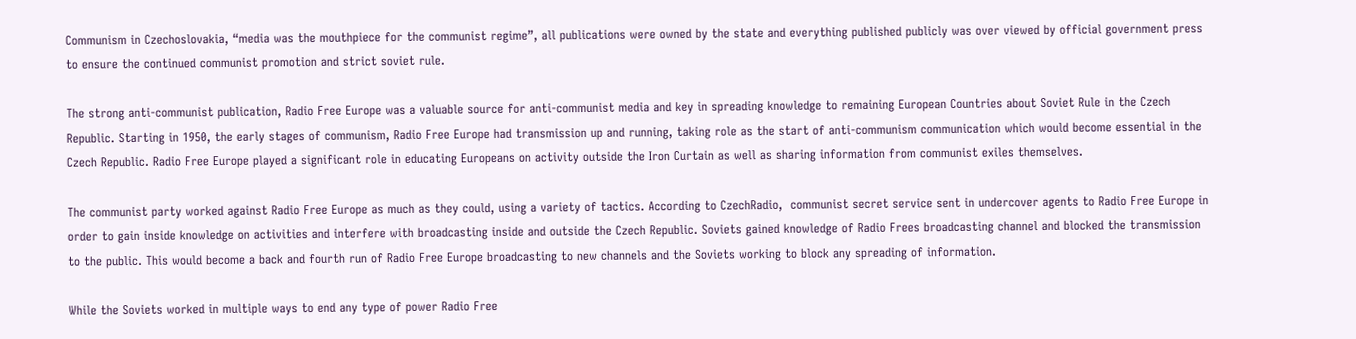Communism in Czechoslovakia, “media was the mouthpiece for the communist regime”, all publications were owned by the state and everything published publicly was over viewed by official government press to ensure the continued communist promotion and strict soviet rule.

The strong anti-communist publication, Radio Free Europe was a valuable source for anti-communist media and key in spreading knowledge to remaining European Countries about Soviet Rule in the Czech Republic. Starting in 1950, the early stages of communism, Radio Free Europe had transmission up and running, taking role as the start of anti-communism communication which would become essential in the Czech Republic. Radio Free Europe played a significant role in educating Europeans on activity outside the Iron Curtain as well as sharing information from communist exiles themselves.

The communist party worked against Radio Free Europe as much as they could, using a variety of tactics. According to CzechRadio,  communist secret service sent in undercover agents to Radio Free Europe in order to gain inside knowledge on activities and interfere with broadcasting inside and outside the Czech Republic. Soviets gained knowledge of Radio Frees broadcasting channel and blocked the transmission to the public. This would become a back and fourth run of Radio Free Europe broadcasting to new channels and the Soviets working to block any spreading of information.

While the Soviets worked in multiple ways to end any type of power Radio Free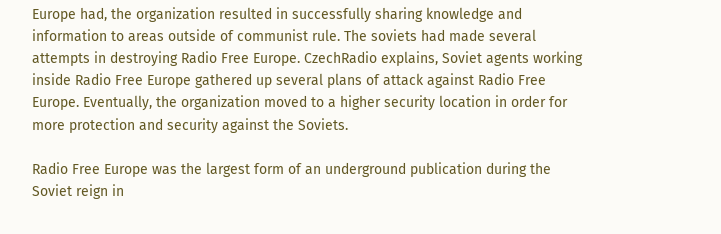Europe had, the organization resulted in successfully sharing knowledge and information to areas outside of communist rule. The soviets had made several attempts in destroying Radio Free Europe. CzechRadio explains, Soviet agents working inside Radio Free Europe gathered up several plans of attack against Radio Free Europe. Eventually, the organization moved to a higher security location in order for more protection and security against the Soviets.

Radio Free Europe was the largest form of an underground publication during the Soviet reign in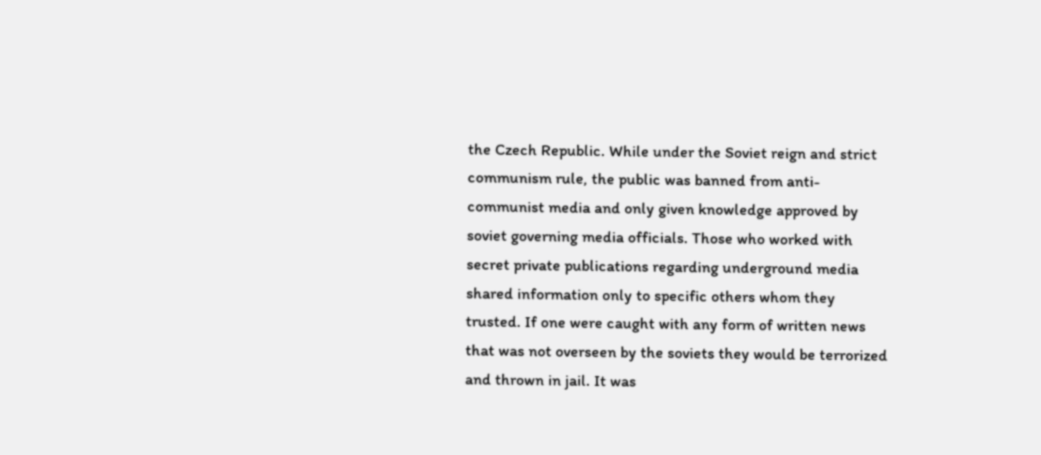the Czech Republic. While under the Soviet reign and strict communism rule, the public was banned from anti-communist media and only given knowledge approved by soviet governing media officials. Those who worked with secret private publications regarding underground media shared information only to specific others whom they trusted. If one were caught with any form of written news that was not overseen by the soviets they would be terrorized and thrown in jail. It was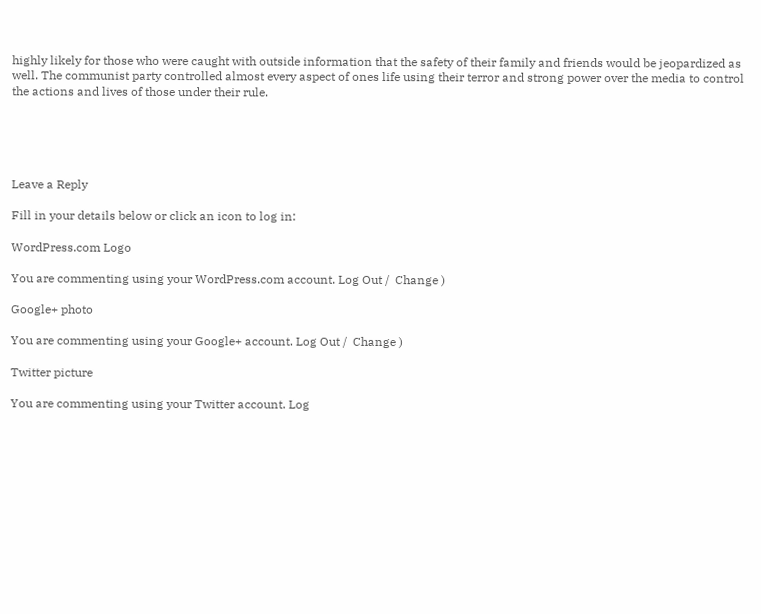highly likely for those who were caught with outside information that the safety of their family and friends would be jeopardized as well. The communist party controlled almost every aspect of ones life using their terror and strong power over the media to control the actions and lives of those under their rule.





Leave a Reply

Fill in your details below or click an icon to log in:

WordPress.com Logo

You are commenting using your WordPress.com account. Log Out /  Change )

Google+ photo

You are commenting using your Google+ account. Log Out /  Change )

Twitter picture

You are commenting using your Twitter account. Log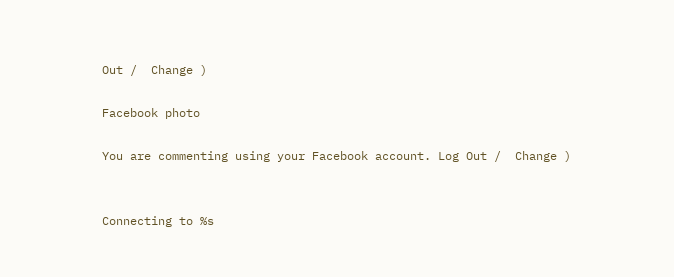Out /  Change )

Facebook photo

You are commenting using your Facebook account. Log Out /  Change )


Connecting to %s